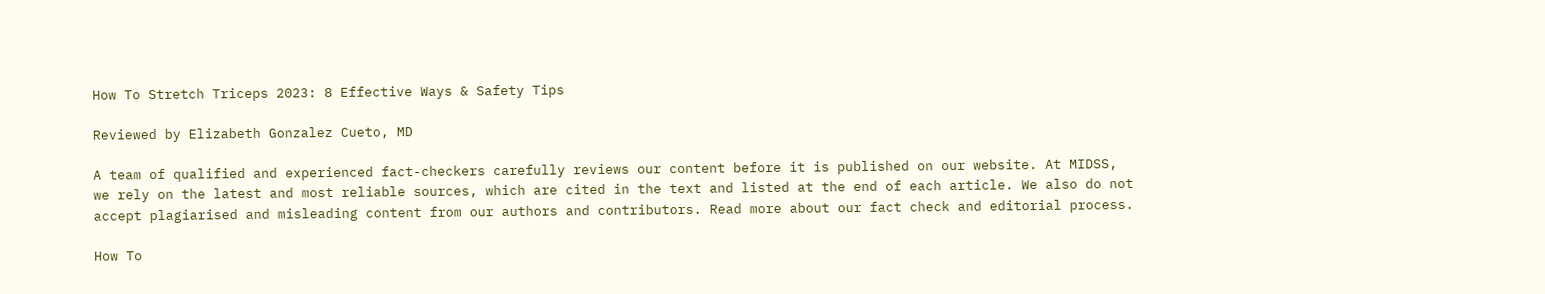How To Stretch Triceps 2023: 8 Effective Ways & Safety Tips

Reviewed by Elizabeth Gonzalez Cueto, MD

A team of qualified and experienced fact-checkers carefully reviews our content before it is published on our website. At MIDSS, we rely on the latest and most reliable sources, which are cited in the text and listed at the end of each article. We also do not accept plagiarised and misleading content from our authors and contributors. Read more about our fact check and editorial process.

How To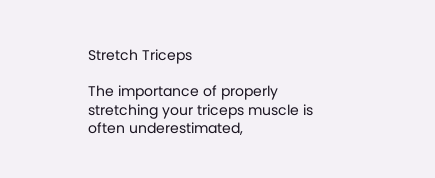Stretch Triceps

The importance of properly stretching your triceps muscle is often underestimated,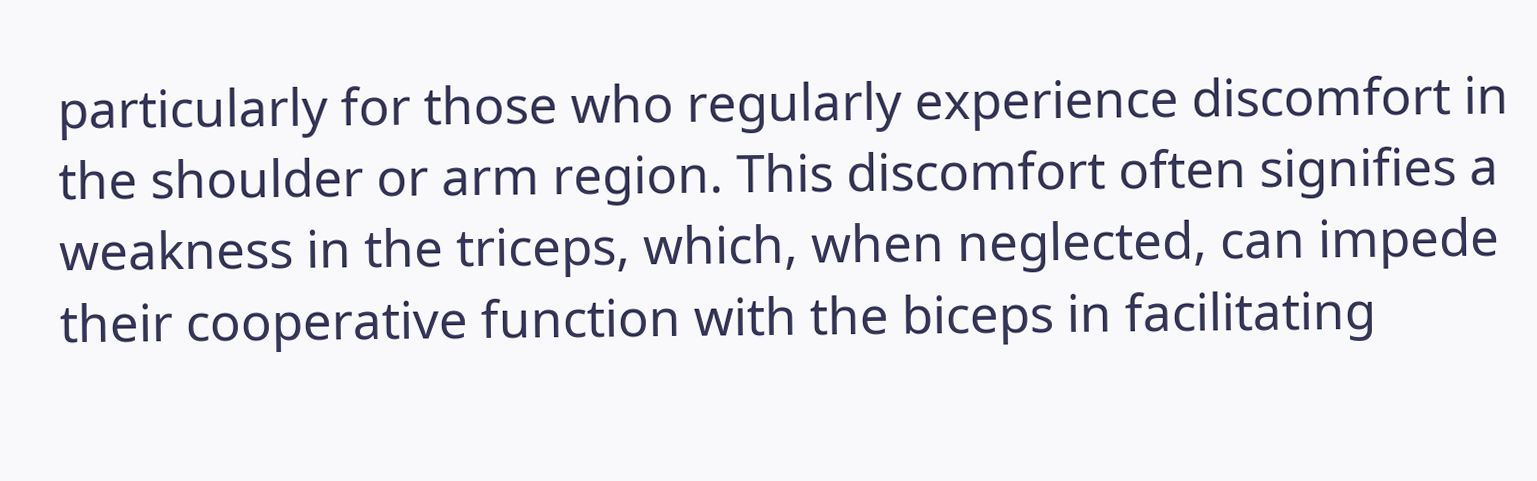particularly for those who regularly experience discomfort in the shoulder or arm region. This discomfort often signifies a weakness in the triceps, which, when neglected, can impede their cooperative function with the biceps in facilitating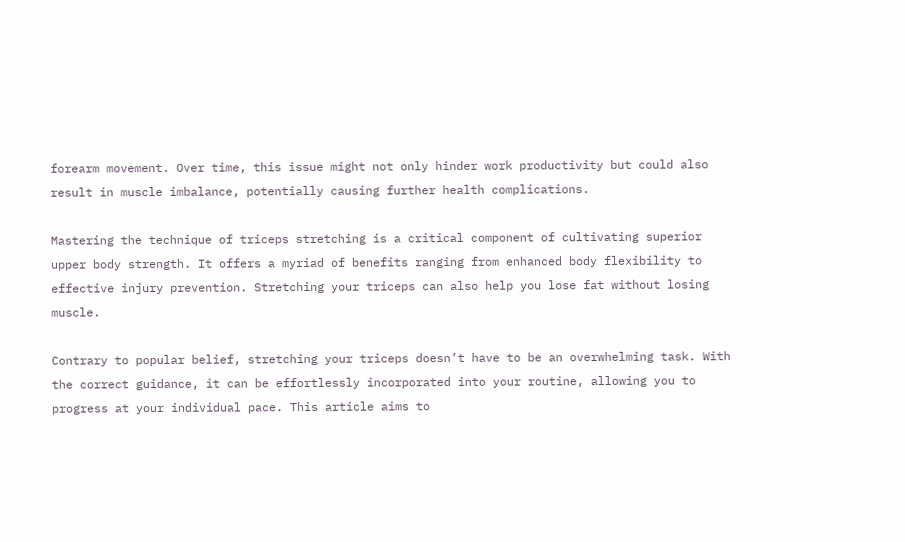forearm movement. Over time, this issue might not only hinder work productivity but could also result in muscle imbalance, potentially causing further health complications.

Mastering the technique of triceps stretching is a critical component of cultivating superior upper body strength. It offers a myriad of benefits ranging from enhanced body flexibility to effective injury prevention. Stretching your triceps can also help you lose fat without losing muscle.

Contrary to popular belief, stretching your triceps doesn’t have to be an overwhelming task. With the correct guidance, it can be effortlessly incorporated into your routine, allowing you to progress at your individual pace. This article aims to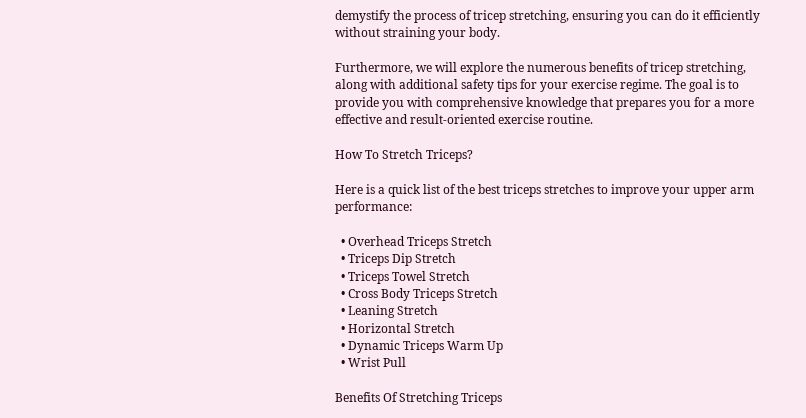demystify the process of tricep stretching, ensuring you can do it efficiently without straining your body.

Furthermore, we will explore the numerous benefits of tricep stretching, along with additional safety tips for your exercise regime. The goal is to provide you with comprehensive knowledge that prepares you for a more effective and result-oriented exercise routine.

How To Stretch Triceps?

Here is a quick list of the best triceps stretches to improve your upper arm performance:

  • Overhead Triceps Stretch
  • Triceps Dip Stretch
  • Triceps Towel Stretch
  • Cross Body Triceps Stretch
  • Leaning Stretch
  • Horizontal Stretch
  • Dynamic Triceps Warm Up
  • Wrist Pull

Benefits Of Stretching Triceps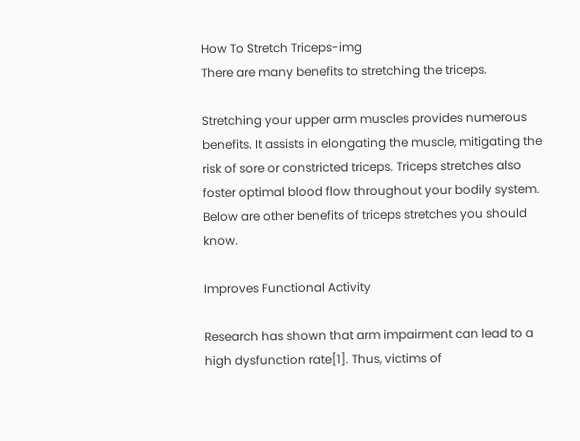How To Stretch Triceps-img
There are many benefits to stretching the triceps.

Stretching your upper arm muscles provides numerous benefits. It assists in elongating the muscle, mitigating the risk of sore or constricted triceps. Triceps stretches also foster optimal blood flow throughout your bodily system. Below are other benefits of triceps stretches you should know.

Improves Functional Activity

Research has shown that arm impairment can lead to a high dysfunction rate[1]. Thus, victims of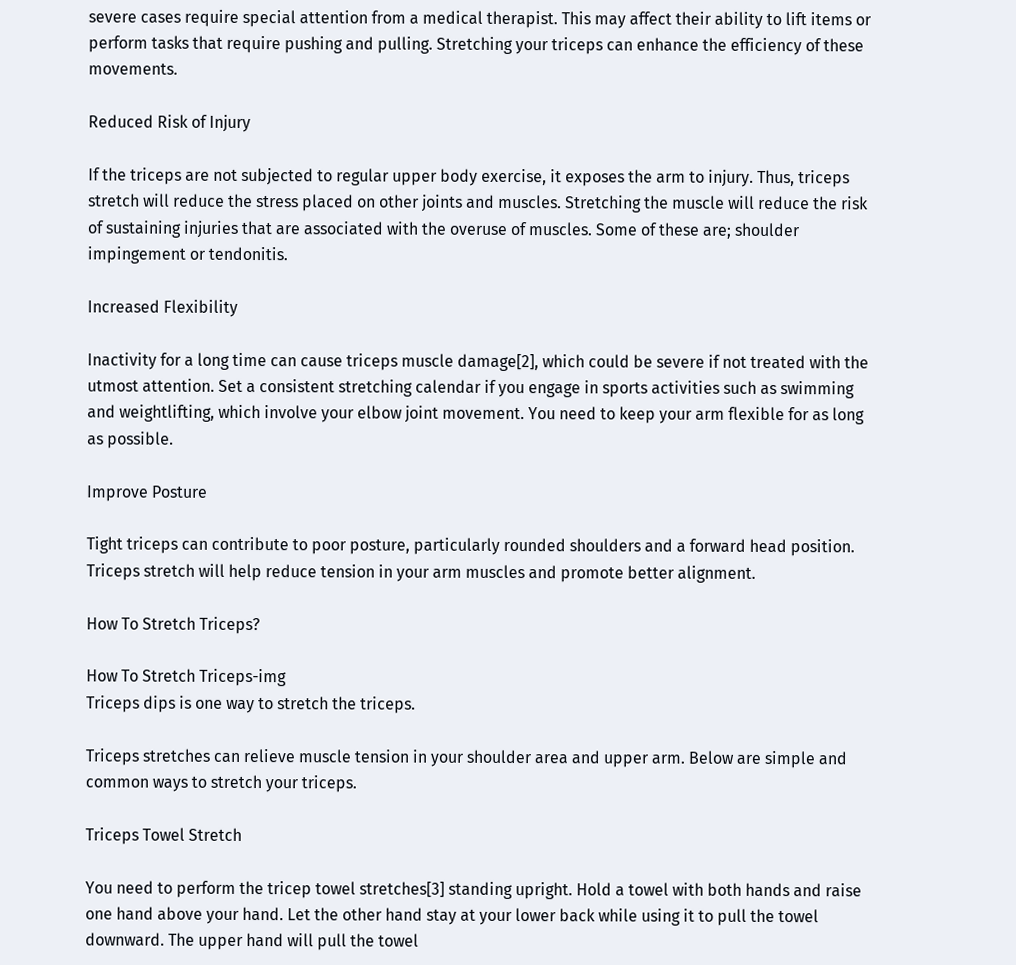severe cases require special attention from a medical therapist. This may affect their ability to lift items or perform tasks that require pushing and pulling. Stretching your triceps can enhance the efficiency of these movements.

Reduced Risk of Injury

If the triceps are not subjected to regular upper body exercise, it exposes the arm to injury. Thus, triceps stretch will reduce the stress placed on other joints and muscles. Stretching the muscle will reduce the risk of sustaining injuries that are associated with the overuse of muscles. Some of these are; shoulder impingement or tendonitis.

Increased Flexibility

Inactivity for a long time can cause triceps muscle damage[2], which could be severe if not treated with the utmost attention. Set a consistent stretching calendar if you engage in sports activities such as swimming and weightlifting, which involve your elbow joint movement. You need to keep your arm flexible for as long as possible.

Improve Posture

Tight triceps can contribute to poor posture, particularly rounded shoulders and a forward head position. Triceps stretch will help reduce tension in your arm muscles and promote better alignment.

How To Stretch Triceps?

How To Stretch Triceps-img
Triceps dips is one way to stretch the triceps.

Triceps stretches can relieve muscle tension in your shoulder area and upper arm. Below are simple and common ways to stretch your triceps.

Triceps Towel Stretch

You need to perform the tricep towel stretches[3] standing upright. Hold a towel with both hands and raise one hand above your hand. Let the other hand stay at your lower back while using it to pull the towel downward. The upper hand will pull the towel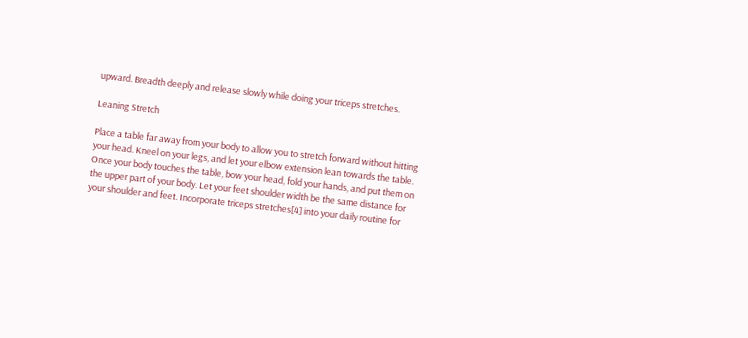upward. Breadth deeply and release slowly while doing your triceps stretches.

Leaning Stretch

Place a table far away from your body to allow you to stretch forward without hitting your head. Kneel on your legs, and let your elbow extension lean towards the table. Once your body touches the table, bow your head, fold your hands, and put them on the upper part of your body. Let your feet shoulder width be the same distance for your shoulder and feet. Incorporate triceps stretches[4] into your daily routine for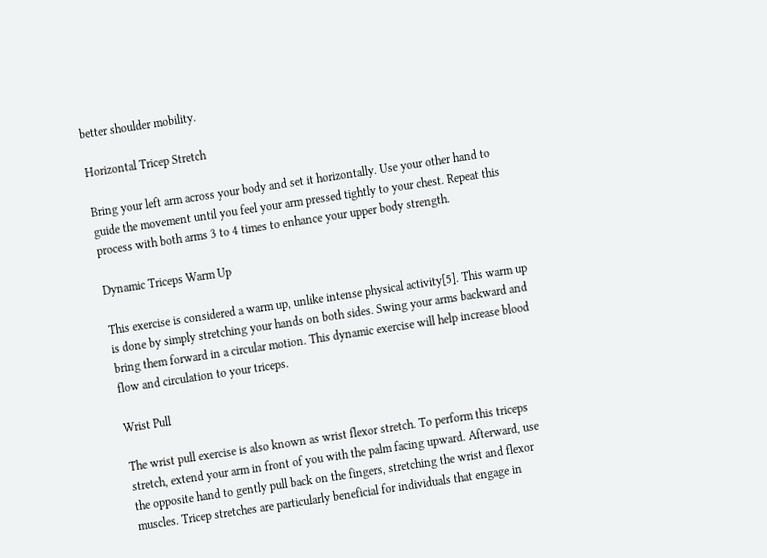better shoulder mobility.

Horizontal Tricep Stretch

Bring your left arm across your body and set it horizontally. Use your other hand to guide the movement until you feel your arm pressed tightly to your chest. Repeat this process with both arms 3 to 4 times to enhance your upper body strength.

Dynamic Triceps Warm Up

This exercise is considered a warm up, unlike intense physical activity[5]. This warm up is done by simply stretching your hands on both sides. Swing your arms backward and bring them forward in a circular motion. This dynamic exercise will help increase blood flow and circulation to your triceps.

Wrist Pull

The wrist pull exercise is also known as wrist flexor stretch. To perform this triceps stretch, extend your arm in front of you with the palm facing upward. Afterward, use the opposite hand to gently pull back on the fingers, stretching the wrist and flexor muscles. Tricep stretches are particularly beneficial for individuals that engage in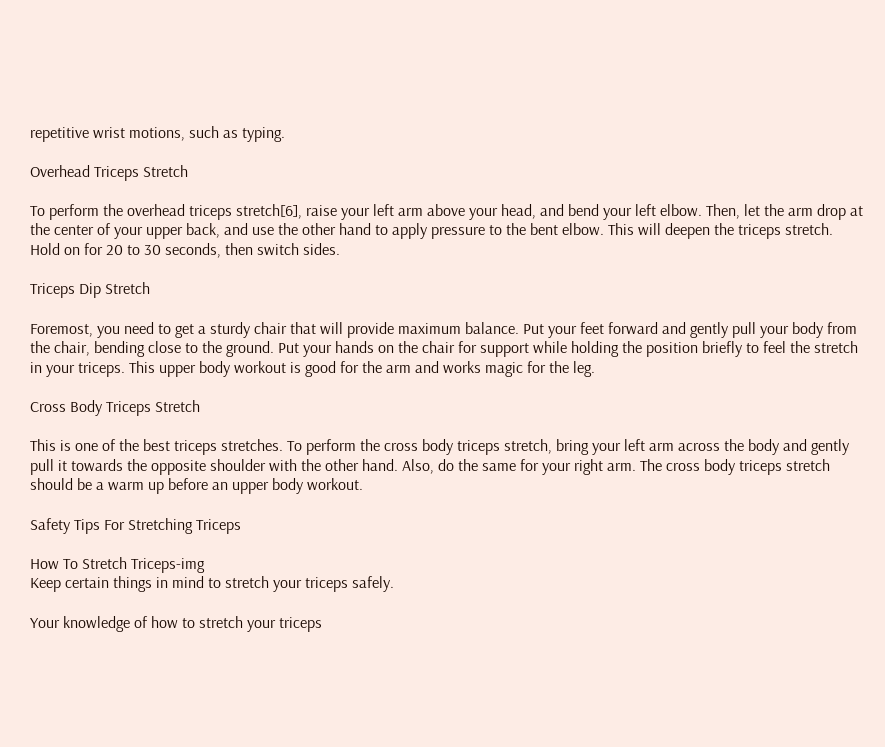repetitive wrist motions, such as typing.

Overhead Triceps Stretch

To perform the overhead triceps stretch[6], raise your left arm above your head, and bend your left elbow. Then, let the arm drop at the center of your upper back, and use the other hand to apply pressure to the bent elbow. This will deepen the triceps stretch. Hold on for 20 to 30 seconds, then switch sides.

Triceps Dip Stretch

Foremost, you need to get a sturdy chair that will provide maximum balance. Put your feet forward and gently pull your body from the chair, bending close to the ground. Put your hands on the chair for support while holding the position briefly to feel the stretch in your triceps. This upper body workout is good for the arm and works magic for the leg.

Cross Body Triceps Stretch

This is one of the best triceps stretches. To perform the cross body triceps stretch, bring your left arm across the body and gently pull it towards the opposite shoulder with the other hand. Also, do the same for your right arm. The cross body triceps stretch should be a warm up before an upper body workout.

Safety Tips For Stretching Triceps

How To Stretch Triceps-img
Keep certain things in mind to stretch your triceps safely.

Your knowledge of how to stretch your triceps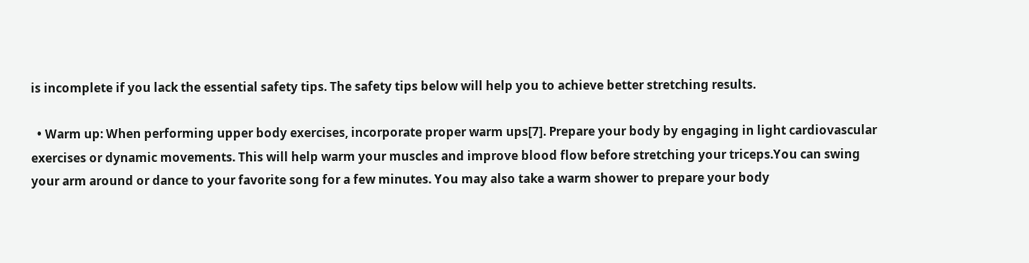is incomplete if you lack the essential safety tips. The safety tips below will help you to achieve better stretching results.

  • Warm up: When performing upper body exercises, incorporate proper warm ups[7]. Prepare your body by engaging in light cardiovascular exercises or dynamic movements. This will help warm your muscles and improve blood flow before stretching your triceps.You can swing your arm around or dance to your favorite song for a few minutes. You may also take a warm shower to prepare your body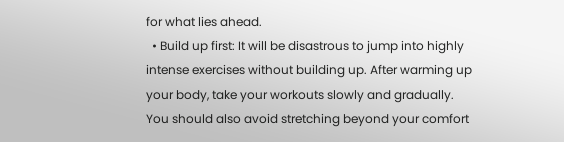for what lies ahead.
  • Build up first: It will be disastrous to jump into highly intense exercises without building up. After warming up your body, take your workouts slowly and gradually. You should also avoid stretching beyond your comfort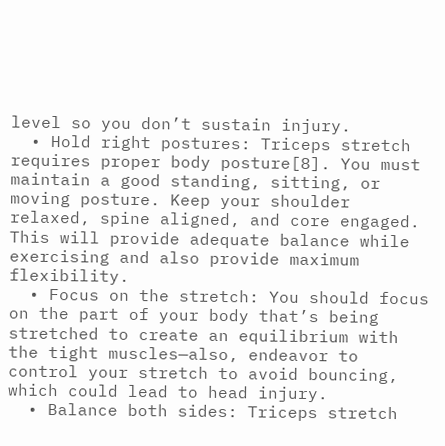level so you don’t sustain injury.
  • Hold right postures: Triceps stretch requires proper body posture[8]. You must maintain a good standing, sitting, or moving posture. Keep your shoulder relaxed, spine aligned, and core engaged. This will provide adequate balance while exercising and also provide maximum flexibility.
  • Focus on the stretch: You should focus on the part of your body that’s being stretched to create an equilibrium with the tight muscles—also, endeavor to control your stretch to avoid bouncing, which could lead to head injury.
  • Balance both sides: Triceps stretch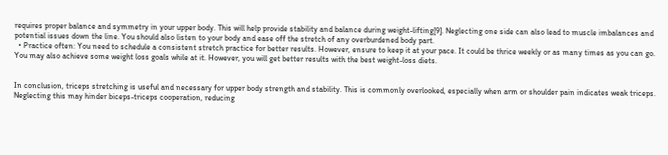requires proper balance and symmetry in your upper body. This will help provide stability and balance during weight-lifting[9]. Neglecting one side can also lead to muscle imbalances and potential issues down the line. You should also listen to your body and ease off the stretch of any overburdened body part.
  • Practice often: You need to schedule a consistent stretch practice for better results. However, ensure to keep it at your pace. It could be thrice weekly or as many times as you can go. You may also achieve some weight loss goals while at it. However, you will get better results with the best weight-loss diets.


In conclusion, triceps stretching is useful and necessary for upper body strength and stability. This is commonly overlooked, especially when arm or shoulder pain indicates weak triceps. Neglecting this may hinder biceps-triceps cooperation, reducing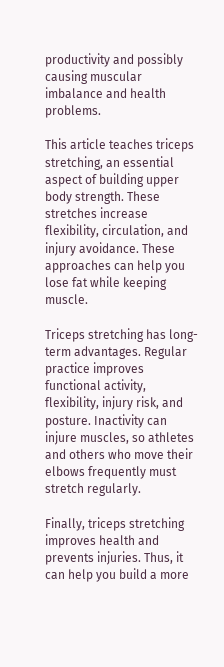productivity and possibly causing muscular imbalance and health problems.

This article teaches triceps stretching, an essential aspect of building upper body strength. These stretches increase flexibility, circulation, and injury avoidance. These approaches can help you lose fat while keeping muscle.

Triceps stretching has long-term advantages. Regular practice improves functional activity, flexibility, injury risk, and posture. Inactivity can injure muscles, so athletes and others who move their elbows frequently must stretch regularly.

Finally, triceps stretching improves health and prevents injuries. Thus, it can help you build a more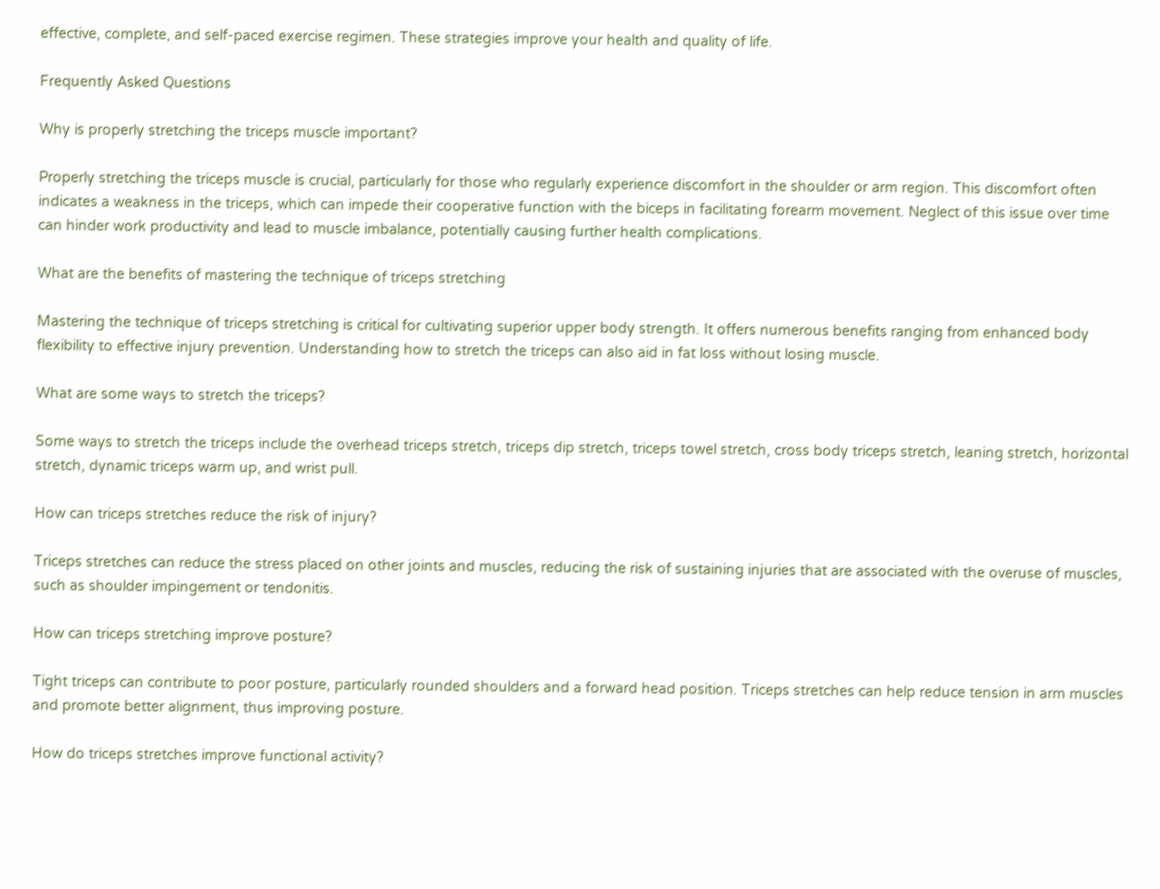effective, complete, and self-paced exercise regimen. These strategies improve your health and quality of life.

Frequently Asked Questions

Why is properly stretching the triceps muscle important?

Properly stretching the triceps muscle is crucial, particularly for those who regularly experience discomfort in the shoulder or arm region. This discomfort often indicates a weakness in the triceps, which can impede their cooperative function with the biceps in facilitating forearm movement. Neglect of this issue over time can hinder work productivity and lead to muscle imbalance, potentially causing further health complications.

What are the benefits of mastering the technique of triceps stretching

Mastering the technique of triceps stretching is critical for cultivating superior upper body strength. It offers numerous benefits ranging from enhanced body flexibility to effective injury prevention. Understanding how to stretch the triceps can also aid in fat loss without losing muscle.

What are some ways to stretch the triceps?

Some ways to stretch the triceps include the overhead triceps stretch, triceps dip stretch, triceps towel stretch, cross body triceps stretch, leaning stretch, horizontal stretch, dynamic triceps warm up, and wrist pull.

How can triceps stretches reduce the risk of injury?

Triceps stretches can reduce the stress placed on other joints and muscles, reducing the risk of sustaining injuries that are associated with the overuse of muscles, such as shoulder impingement or tendonitis.

How can triceps stretching improve posture?

Tight triceps can contribute to poor posture, particularly rounded shoulders and a forward head position. Triceps stretches can help reduce tension in arm muscles and promote better alignment, thus improving posture.

How do triceps stretches improve functional activity?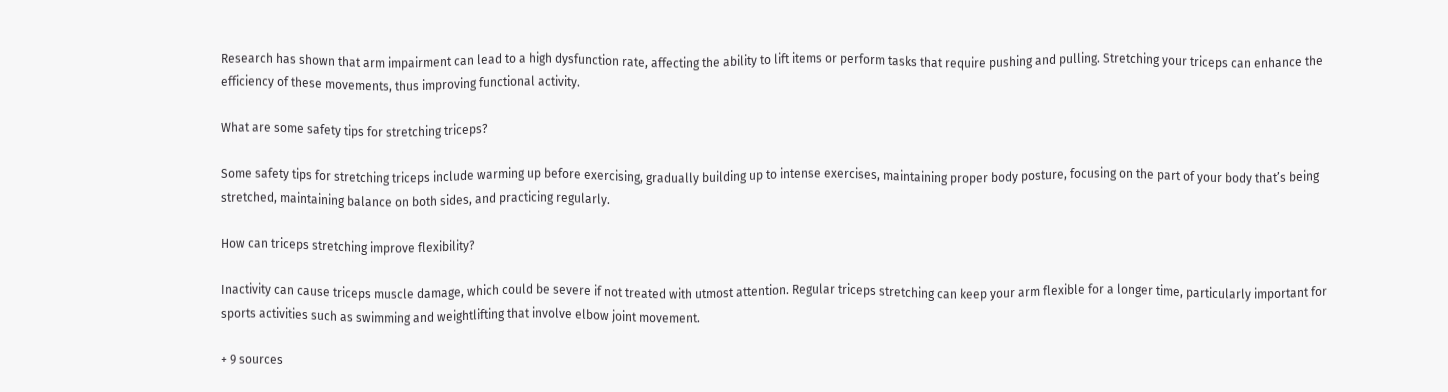Research has shown that arm impairment can lead to a high dysfunction rate, affecting the ability to lift items or perform tasks that require pushing and pulling. Stretching your triceps can enhance the efficiency of these movements, thus improving functional activity.

What are some safety tips for stretching triceps?

Some safety tips for stretching triceps include warming up before exercising, gradually building up to intense exercises, maintaining proper body posture, focusing on the part of your body that’s being stretched, maintaining balance on both sides, and practicing regularly.

How can triceps stretching improve flexibility?

Inactivity can cause triceps muscle damage, which could be severe if not treated with utmost attention. Regular triceps stretching can keep your arm flexible for a longer time, particularly important for sports activities such as swimming and weightlifting that involve elbow joint movement.

+ 9 sources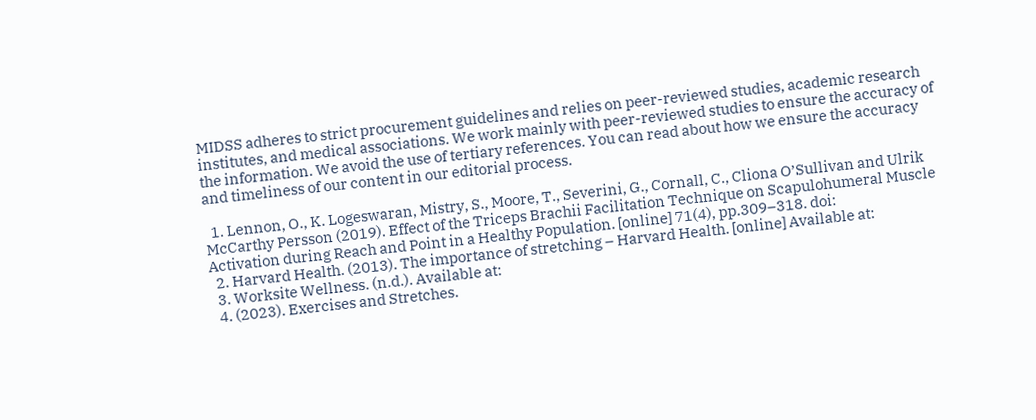MIDSS adheres to strict procurement guidelines and relies on peer-reviewed studies, academic research institutes, and medical associations. We work mainly with peer-reviewed studies to ensure the accuracy of the information. We avoid the use of tertiary references. You can read about how we ensure the accuracy and timeliness of our content in our editorial process.

  1. Lennon, O., K. Logeswaran, Mistry, S., Moore, T., Severini, G., Cornall, C., Cliona O’Sullivan and Ulrik McCarthy Persson (2019). Effect of the Triceps Brachii Facilitation Technique on Scapulohumeral Muscle Activation during Reach and Point in a Healthy Population. [online] 71(4), pp.309–318. doi:
  2. Harvard Health. (2013). The importance of stretching – Harvard Health. [online] Available at:
  3. Worksite Wellness. (n.d.). Available at:
  4. (2023). Exercises and Stretches.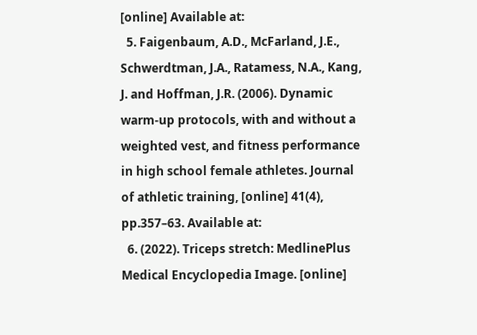[online] Available at:
  5. Faigenbaum, A.D., McFarland, J.E., Schwerdtman, J.A., Ratamess, N.A., Kang, J. and Hoffman, J.R. (2006). Dynamic warm-up protocols, with and without a weighted vest, and fitness performance in high school female athletes. Journal of athletic training, [online] 41(4), pp.357–63. Available at:
  6. (2022). Triceps stretch: MedlinePlus Medical Encyclopedia Image. [online]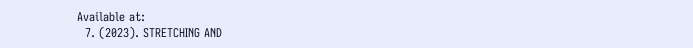Available at:
  7. (2023). STRETCHING AND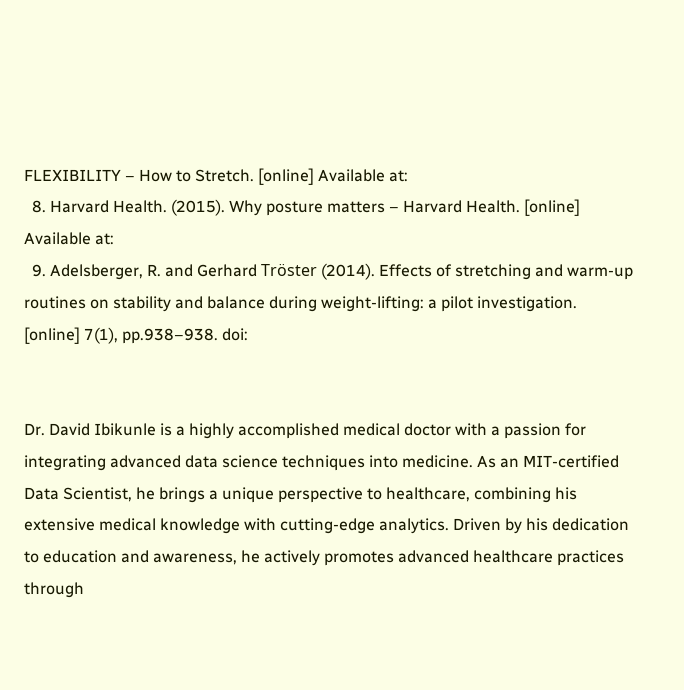FLEXIBILITY – How to Stretch. [online] Available at:
  8. Harvard Health. (2015). Why posture matters – Harvard Health. [online] Available at:
  9. Adelsberger, R. and Gerhard Tröster (2014). Effects of stretching and warm-up routines on stability and balance during weight-lifting: a pilot investigation. [online] 7(1), pp.938–938. doi:


Dr. David Ibikunle is a highly accomplished medical doctor with a passion for integrating advanced data science techniques into medicine. As an MIT-certified Data Scientist, he brings a unique perspective to healthcare, combining his extensive medical knowledge with cutting-edge analytics. Driven by his dedication to education and awareness, he actively promotes advanced healthcare practices through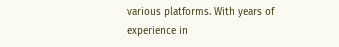various platforms. With years of experience in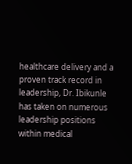healthcare delivery and a proven track record in leadership, Dr. Ibikunle has taken on numerous leadership positions within medical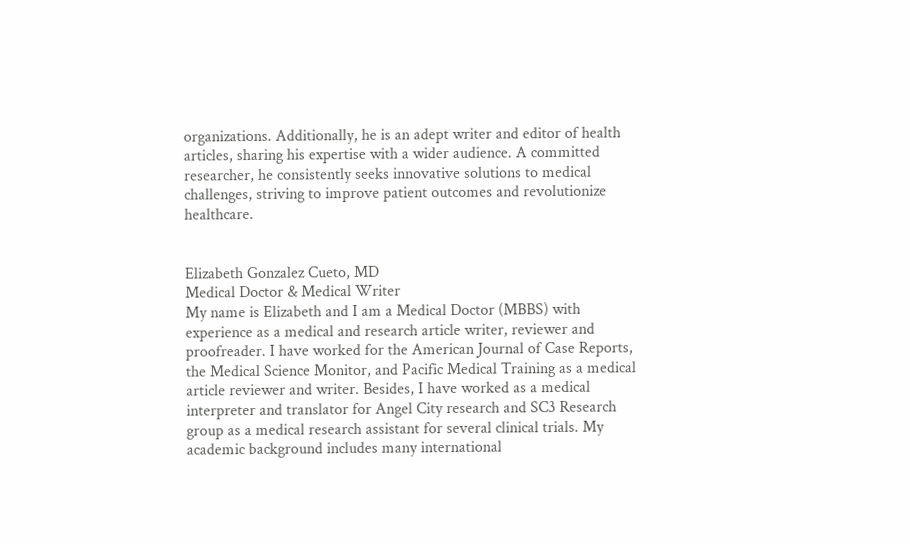organizations. Additionally, he is an adept writer and editor of health articles, sharing his expertise with a wider audience. A committed researcher, he consistently seeks innovative solutions to medical challenges, striving to improve patient outcomes and revolutionize healthcare.


Elizabeth Gonzalez Cueto, MD
Medical Doctor & Medical Writer
My name is Elizabeth and I am a Medical Doctor (MBBS) with experience as a medical and research article writer, reviewer and proofreader. I have worked for the American Journal of Case Reports, the Medical Science Monitor, and Pacific Medical Training as a medical article reviewer and writer. Besides, I have worked as a medical interpreter and translator for Angel City research and SC3 Research group as a medical research assistant for several clinical trials. My academic background includes many international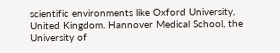scientific environments like Oxford University, United Kingdom. Hannover Medical School, the University of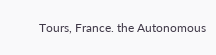Tours, France. the Autonomous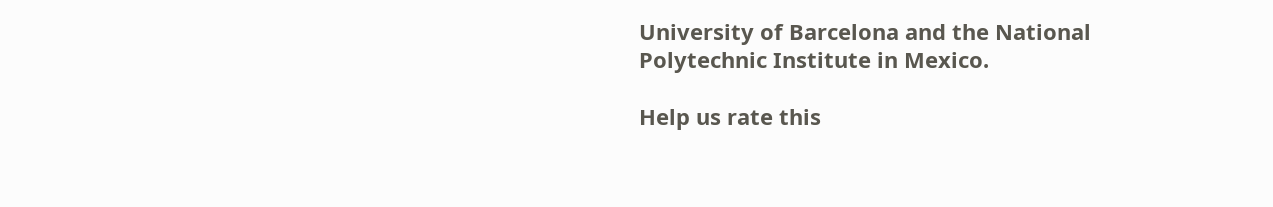University of Barcelona and the National Polytechnic Institute in Mexico.

Help us rate this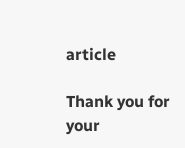article

Thank you for your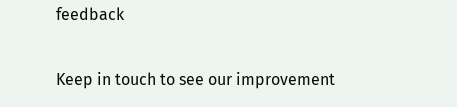feedback

Keep in touch to see our improvement